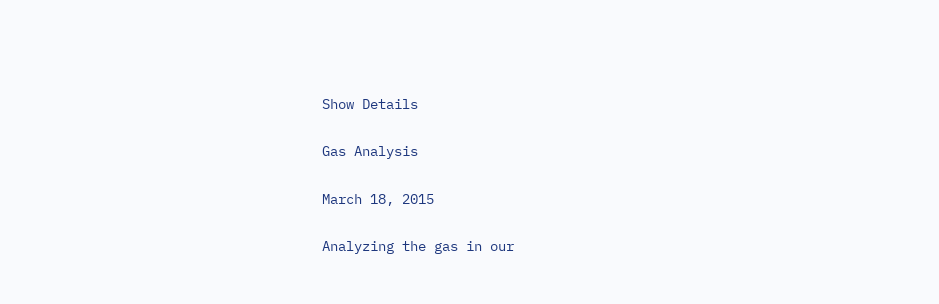Show Details

Gas Analysis

March 18, 2015

Analyzing the gas in our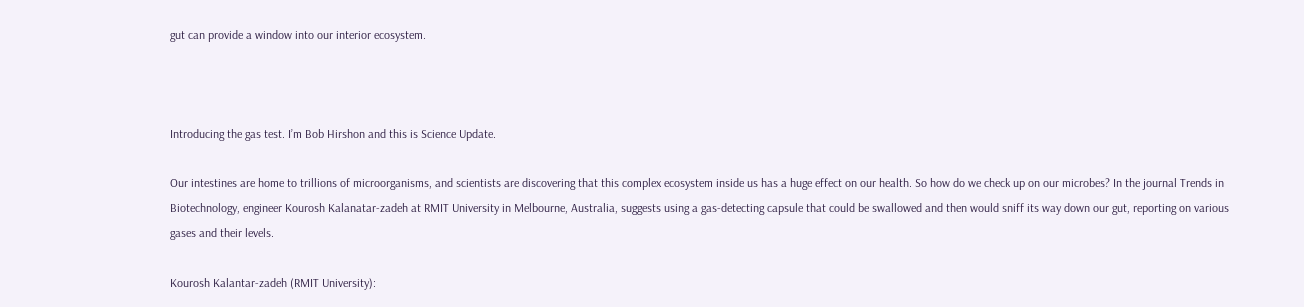gut can provide a window into our interior ecosystem.



Introducing the gas test. I’m Bob Hirshon and this is Science Update.

Our intestines are home to trillions of microorganisms, and scientists are discovering that this complex ecosystem inside us has a huge effect on our health. So how do we check up on our microbes? In the journal Trends in Biotechnology, engineer Kourosh Kalanatar-zadeh at RMIT University in Melbourne, Australia, suggests using a gas-detecting capsule that could be swallowed and then would sniff its way down our gut, reporting on various gases and their levels.

Kourosh Kalantar-zadeh (RMIT University):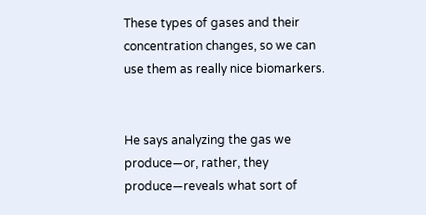These types of gases and their concentration changes, so we can use them as really nice biomarkers.


He says analyzing the gas we produce—or, rather, they produce—reveals what sort of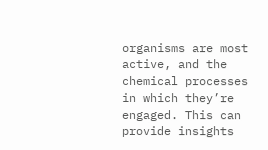organisms are most active, and the chemical processes in which they’re engaged. This can provide insights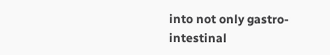into not only gastro-intestinal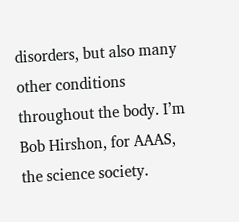disorders, but also many other conditions throughout the body. I’m Bob Hirshon, for AAAS, the science society.